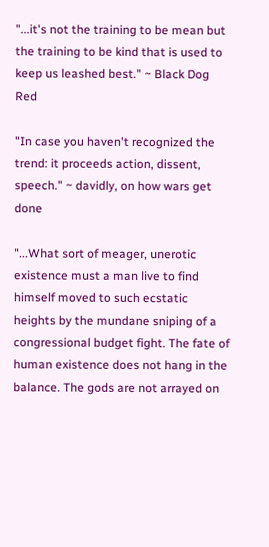"...it's not the training to be mean but the training to be kind that is used to keep us leashed best." ~ Black Dog Red

"In case you haven't recognized the trend: it proceeds action, dissent, speech." ~ davidly, on how wars get done

"...What sort of meager, unerotic existence must a man live to find himself moved to such ecstatic heights by the mundane sniping of a congressional budget fight. The fate of human existence does not hang in the balance. The gods are not arrayed on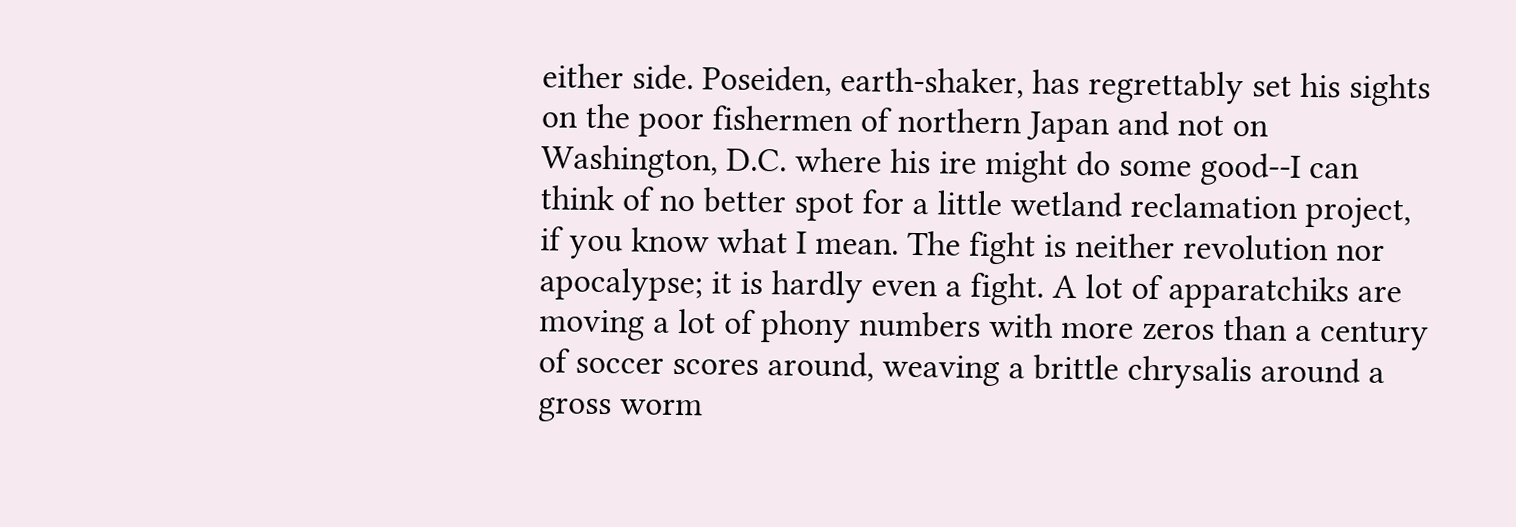either side. Poseiden, earth-shaker, has regrettably set his sights on the poor fishermen of northern Japan and not on Washington, D.C. where his ire might do some good--I can think of no better spot for a little wetland reclamation project, if you know what I mean. The fight is neither revolution nor apocalypse; it is hardly even a fight. A lot of apparatchiks are moving a lot of phony numbers with more zeros than a century of soccer scores around, weaving a brittle chrysalis around a gross worm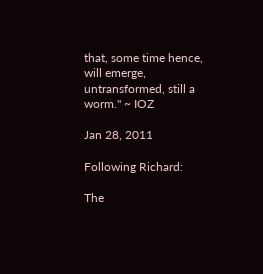that, some time hence, will emerge, untransformed, still a worm." ~ IOZ

Jan 28, 2011

Following Richard:

The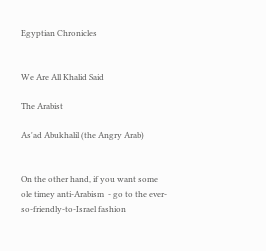Egyptian Chronicles


We Are All Khalid Said

The Arabist

As'ad Abukhalil (the Angry Arab)


On the other hand, if you want some ole timey anti-Arabism  - go to the ever-so-friendly-to-Israel fashion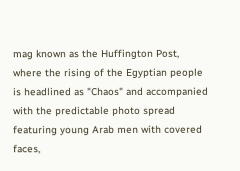mag known as the Huffington Post, where the rising of the Egyptian people is headlined as "Chaos" and accompanied with the predictable photo spread featuring young Arab men with covered faces,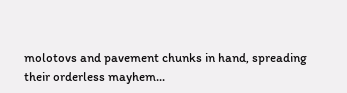molotovs and pavement chunks in hand, spreading their orderless mayhem...